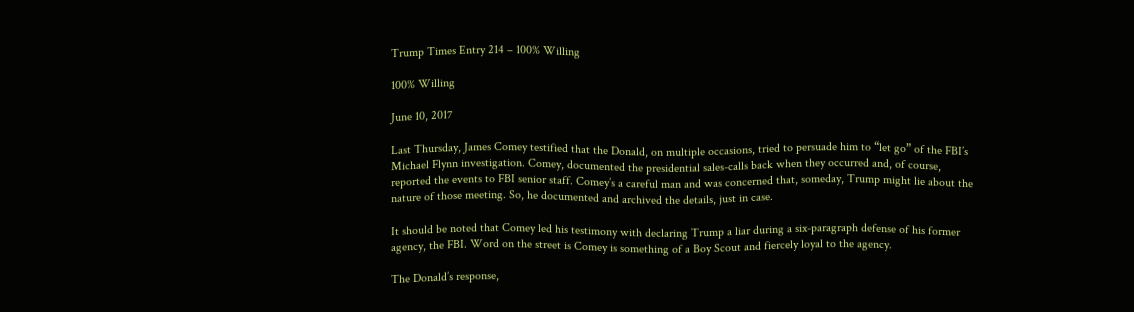Trump Times Entry 214 – 100% Willing

100% Willing

June 10, 2017

Last Thursday, James Comey testified that the Donald, on multiple occasions, tried to persuade him to “let go” of the FBI’s Michael Flynn investigation. Comey, documented the presidential sales-calls back when they occurred and, of course, reported the events to FBI senior staff. Comey’s a careful man and was concerned that, someday, Trump might lie about the nature of those meeting. So, he documented and archived the details, just in case.

It should be noted that Comey led his testimony with declaring Trump a liar during a six-paragraph defense of his former agency, the FBI. Word on the street is Comey is something of a Boy Scout and fiercely loyal to the agency.

The Donald’s response,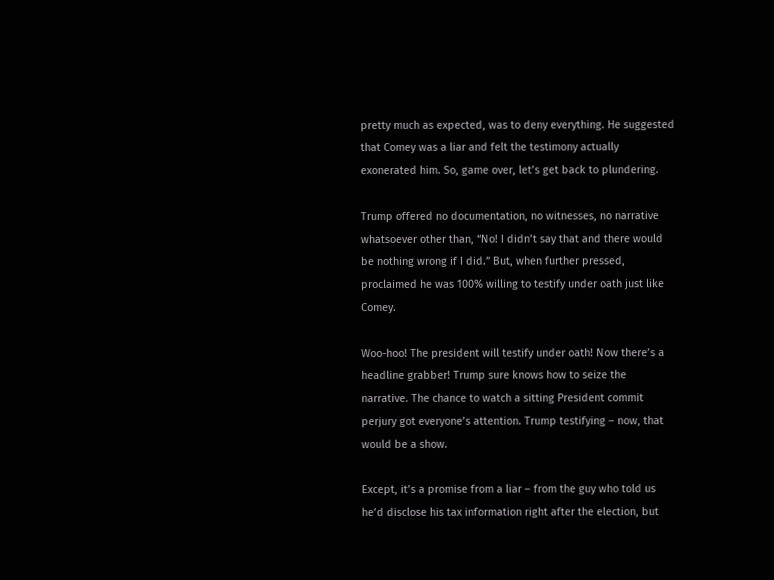pretty much as expected, was to deny everything. He suggested that Comey was a liar and felt the testimony actually exonerated him. So, game over, let’s get back to plundering.

Trump offered no documentation, no witnesses, no narrative whatsoever other than, “No! I didn’t say that and there would be nothing wrong if I did.” But, when further pressed, proclaimed he was 100% willing to testify under oath just like Comey.

Woo-hoo! The president will testify under oath! Now there’s a headline grabber! Trump sure knows how to seize the narrative. The chance to watch a sitting President commit perjury got everyone’s attention. Trump testifying – now, that would be a show.

Except, it’s a promise from a liar – from the guy who told us he’d disclose his tax information right after the election, but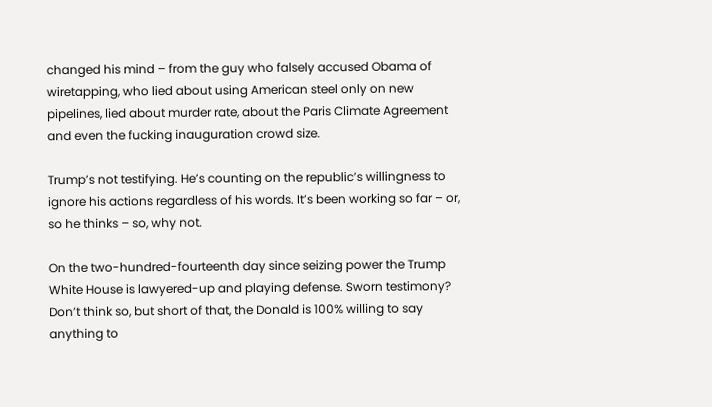changed his mind – from the guy who falsely accused Obama of wiretapping, who lied about using American steel only on new pipelines, lied about murder rate, about the Paris Climate Agreement and even the fucking inauguration crowd size.

Trump’s not testifying. He’s counting on the republic’s willingness to ignore his actions regardless of his words. It’s been working so far – or, so he thinks – so, why not.

On the two-hundred-fourteenth day since seizing power the Trump White House is lawyered-up and playing defense. Sworn testimony? Don’t think so, but short of that, the Donald is 100% willing to say anything to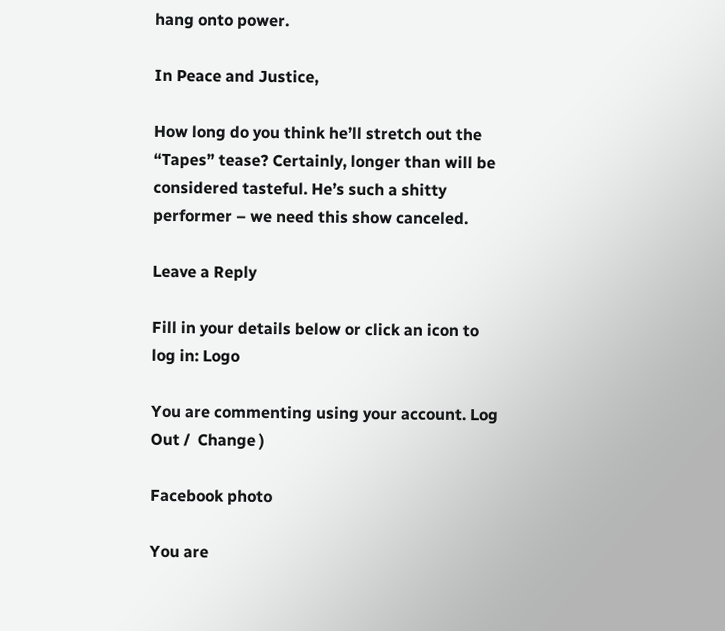hang onto power.

In Peace and Justice,

How long do you think he’ll stretch out the “Tapes” tease? Certainly, longer than will be considered tasteful. He’s such a shitty performer – we need this show canceled.

Leave a Reply

Fill in your details below or click an icon to log in: Logo

You are commenting using your account. Log Out /  Change )

Facebook photo

You are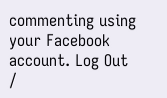commenting using your Facebook account. Log Out /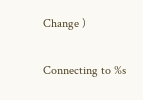Change )

Connecting to %s